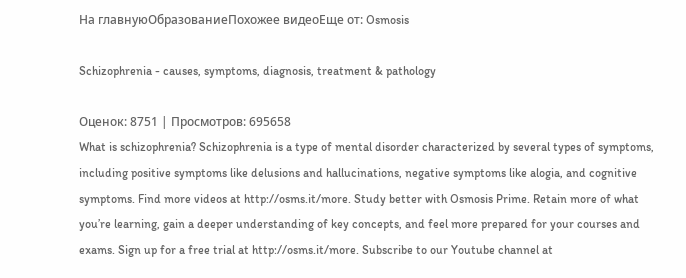На главнуюОбразованиеПохожее видеоЕще от: Osmosis

Schizophrenia - causes, symptoms, diagnosis, treatment & pathology

Оценок: 8751 | Просмотров: 695658
What is schizophrenia? Schizophrenia is a type of mental disorder characterized by several types of symptoms, including positive symptoms like delusions and hallucinations, negative symptoms like alogia, and cognitive symptoms. Find more videos at http://osms.it/more. Study better with Osmosis Prime. Retain more of what you’re learning, gain a deeper understanding of key concepts, and feel more prepared for your courses and exams. Sign up for a free trial at http://osms.it/more. Subscribe to our Youtube channel at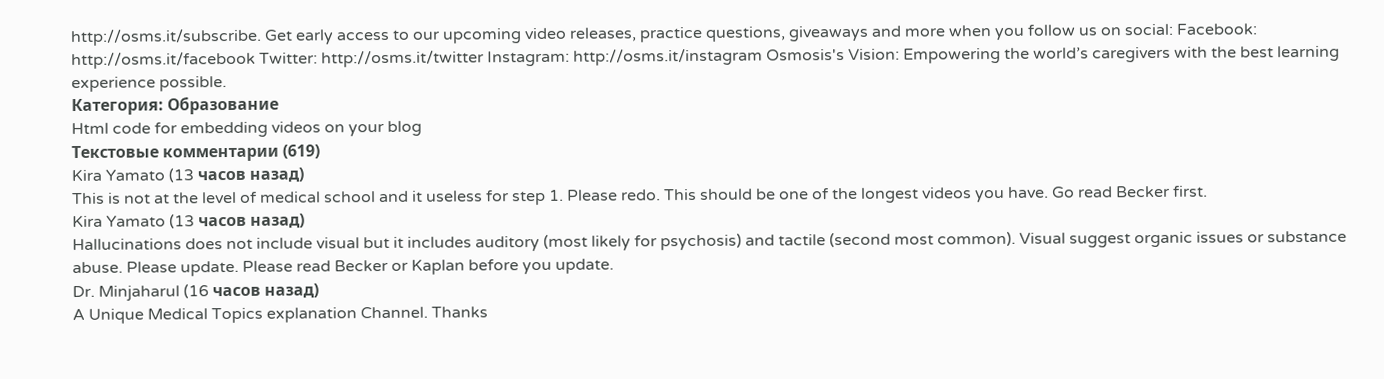http://osms.it/subscribe. Get early access to our upcoming video releases, practice questions, giveaways and more when you follow us on social: Facebook: http://osms.it/facebook Twitter: http://osms.it/twitter Instagram: http://osms.it/instagram Osmosis's Vision: Empowering the world’s caregivers with the best learning experience possible.
Категория: Образование
Html code for embedding videos on your blog
Текстовые комментарии (619)
Kira Yamato (13 часов назад)
This is not at the level of medical school and it useless for step 1. Please redo. This should be one of the longest videos you have. Go read Becker first.
Kira Yamato (13 часов назад)
Hallucinations does not include visual but it includes auditory (most likely for psychosis) and tactile (second most common). Visual suggest organic issues or substance abuse. Please update. Please read Becker or Kaplan before you update.
Dr. Minjaharul (16 часов назад)
A Unique Medical Topics explanation Channel. Thanks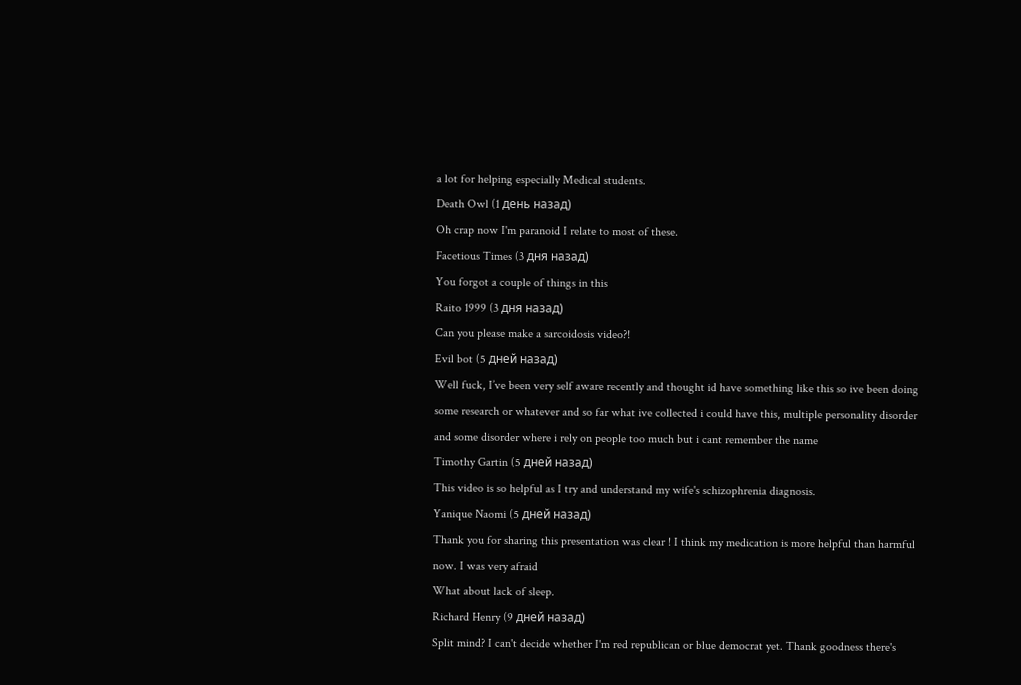a lot for helping especially Medical students.
Death Owl (1 день назад)
Oh crap now I'm paranoid I relate to most of these.
Facetious Times (3 дня назад)
You forgot a couple of things in this
Raito 1999 (3 дня назад)
Can you please make a sarcoidosis video?!
Evil bot (5 дней назад)
Well fuck, I’ve been very self aware recently and thought id have something like this so ive been doing some research or whatever and so far what ive collected i could have this, multiple personality disorder and some disorder where i rely on people too much but i cant remember the name
Timothy Gartin (5 дней назад)
This video is so helpful as I try and understand my wife's schizophrenia diagnosis.
Yanique Naomi (5 дней назад)
Thank you for sharing this presentation was clear ! I think my medication is more helpful than harmful now. I was very afraid
What about lack of sleep.
Richard Henry (9 дней назад)
Split mind? I can't decide whether I'm red republican or blue democrat yet. Thank goodness there's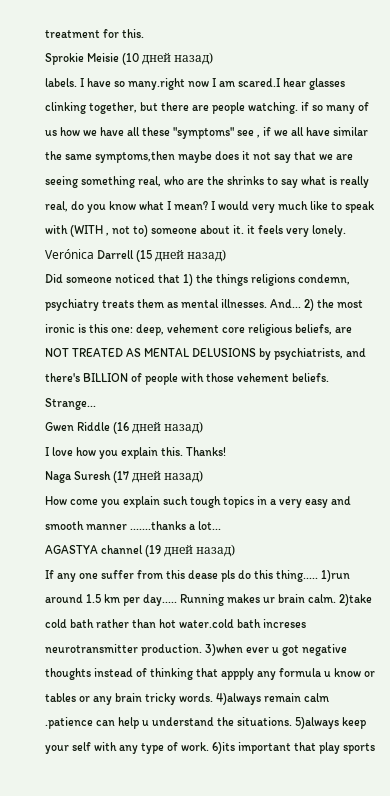treatment for this.
Sprokie Meisie (10 дней назад)
labels. I have so many.right now I am scared.I hear glasses clinking together, but there are people watching. if so many of us how we have all these "symptoms" see , if we all have similar the same symptoms,then maybe does it not say that we are seeing something real, who are the shrinks to say what is really real, do you know what I mean? I would very much like to speak with (WITH , not to) someone about it. it feels very lonely.
Verónica Darrell (15 дней назад)
Did someone noticed that 1) the things religions condemn, psychiatry treats them as mental illnesses. And... 2) the most ironic is this one: deep, vehement core religious beliefs, are NOT TREATED AS MENTAL DELUSIONS by psychiatrists, and there's BILLION of people with those vehement beliefs. Strange...
Gwen Riddle (16 дней назад)
I love how you explain this. Thanks!
Naga Suresh (17 дней назад)
How come you explain such tough topics in a very easy and smooth manner .......thanks a lot...
AGASTYA channel (19 дней назад)
If any one suffer from this dease pls do this thing..... 1)run around 1.5 km per day..... Running makes ur brain calm. 2)take cold bath rather than hot water.cold bath increses neurotransmitter production. 3)when ever u got negative thoughts instead of thinking that appply any formula u know or tables or any brain tricky words. 4)always remain calm .patience can help u understand the situations. 5)always keep your self with any type of work. 6)its important that play sports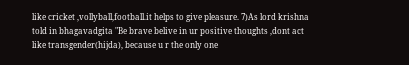like cricket ,vollyball,football.it helps to give pleasure. 7)As lord krishna told in bhagavadgita "Be brave belive in ur positive thoughts ,dont act like transgender(hijda), because u r the only one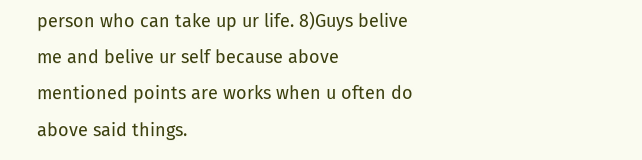person who can take up ur life. 8)Guys belive me and belive ur self because above mentioned points are works when u often do above said things.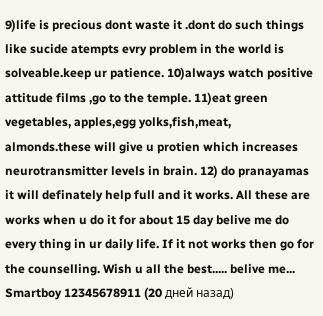9)life is precious dont waste it .dont do such things like sucide atempts evry problem in the world is solveable.keep ur patience. 10)always watch positive attitude films ,go to the temple. 11)eat green vegetables, apples,egg yolks,fish,meat, almonds.these will give u protien which increases neurotransmitter levels in brain. 12) do pranayamas it will definately help full and it works. All these are works when u do it for about 15 day belive me do every thing in ur daily life. If it not works then go for the counselling. Wish u all the best..... belive me...
Smartboy 12345678911 (20 дней назад)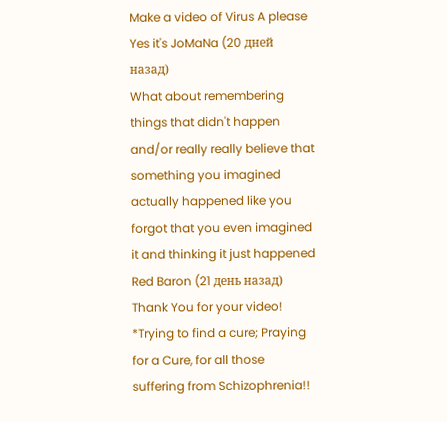Make a video of Virus A please
Yes it's JoMaNa (20 дней назад)
What about remembering things that didn't happen and/or really really believe that something you imagined actually happened like you forgot that you even imagined it and thinking it just happened
Red Baron (21 день назад)
Thank You for your video! *Trying to find a cure; Praying for a Cure, for all those suffering from Schizophrenia!!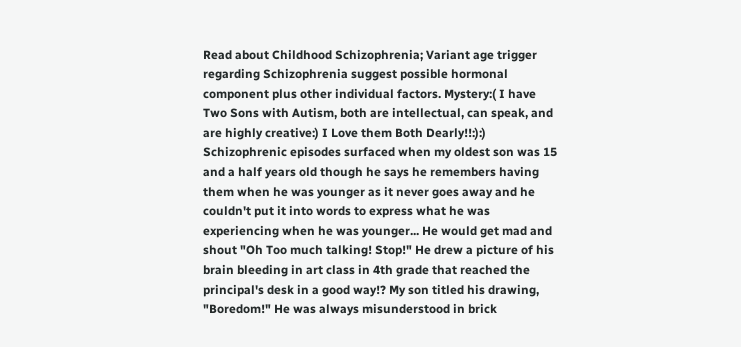Read about Childhood Schizophrenia; Variant age trigger regarding Schizophrenia suggest possible hormonal component plus other individual factors. Mystery:( I have Two Sons with Autism, both are intellectual, can speak, and are highly creative:) I Love them Both Dearly!!:):) Schizophrenic episodes surfaced when my oldest son was 15 and a half years old though he says he remembers having them when he was younger as it never goes away and he couldn't put it into words to express what he was experiencing when he was younger... He would get mad and shout "Oh Too much talking! Stop!" He drew a picture of his brain bleeding in art class in 4th grade that reached the principal's desk in a good way!? My son titled his drawing, "Boredom!" He was always misunderstood in brick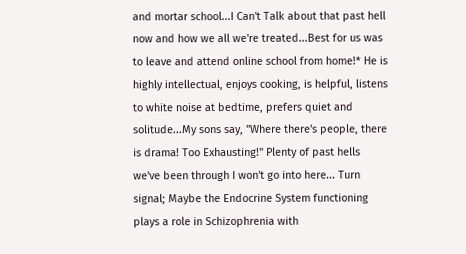and mortar school...I Can't Talk about that past hell now and how we all we're treated...Best for us was to leave and attend online school from home!* He is highly intellectual, enjoys cooking, is helpful, listens to white noise at bedtime, prefers quiet and solitude...My sons say, "Where there's people, there is drama! Too Exhausting!" Plenty of past hells we've been through I won't go into here... Turn signal; Maybe the Endocrine System functioning plays a role in Schizophrenia with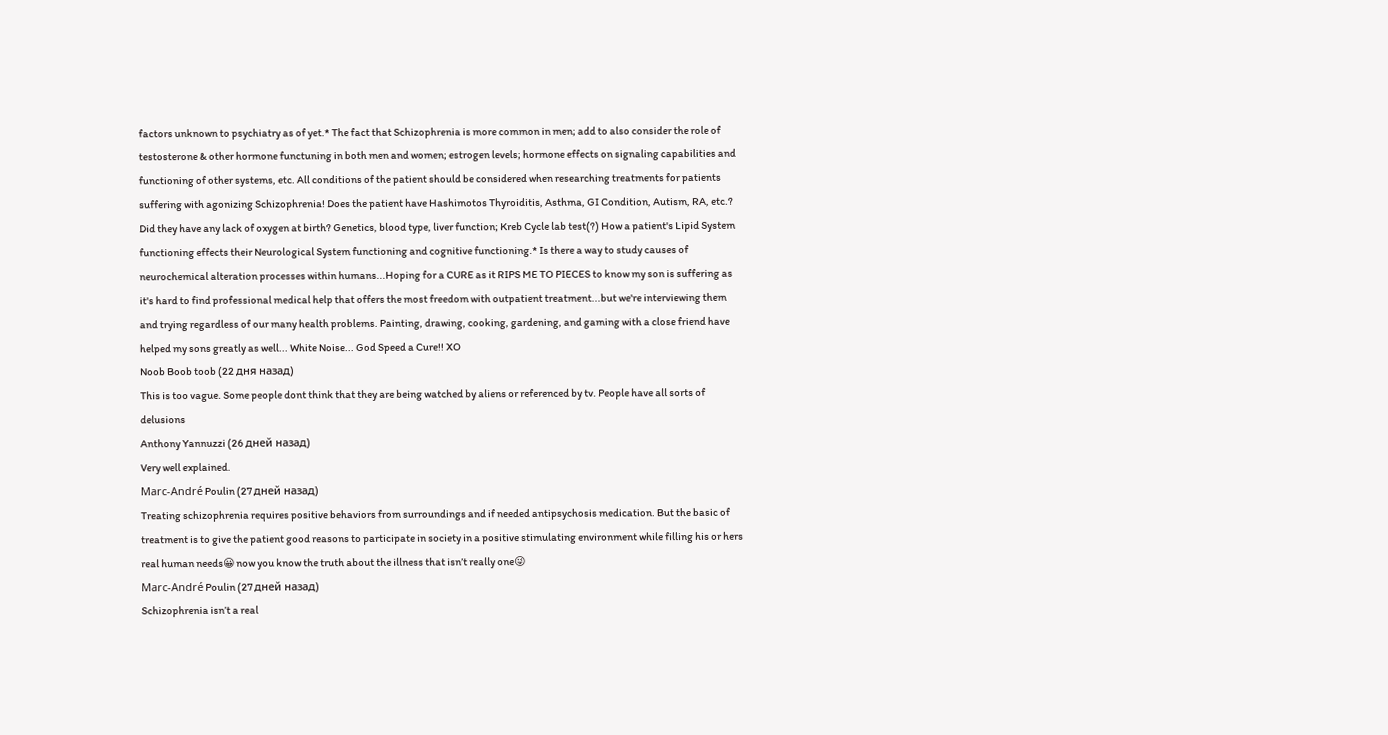factors unknown to psychiatry as of yet.* The fact that Schizophrenia is more common in men; add to also consider the role of testosterone & other hormone functuning in both men and women; estrogen levels; hormone effects on signaling capabilities and functioning of other systems, etc. All conditions of the patient should be considered when researching treatments for patients suffering with agonizing Schizophrenia! Does the patient have Hashimotos Thyroiditis, Asthma, GI Condition, Autism, RA, etc.? Did they have any lack of oxygen at birth? Genetics, blood type, liver function; Kreb Cycle lab test(?) How a patient's Lipid System functioning effects their Neurological System functioning and cognitive functioning.* Is there a way to study causes of neurochemical alteration processes within humans...Hoping for a CURE as it RIPS ME TO PIECES to know my son is suffering as it's hard to find professional medical help that offers the most freedom with outpatient treatment...but we're interviewing them and trying regardless of our many health problems. Painting, drawing, cooking, gardening, and gaming with a close friend have helped my sons greatly as well... White Noise... God Speed a Cure!! XO
Noob Boob toob (22 дня назад)
This is too vague. Some people dont think that they are being watched by aliens or referenced by tv. People have all sorts of delusions
Anthony Yannuzzi (26 дней назад)
Very well explained.
Marc-André Poulin (27 дней назад)
Treating schizophrenia requires positive behaviors from surroundings and if needed antipsychosis medication. But the basic of treatment is to give the patient good reasons to participate in society in a positive stimulating environment while filling his or hers real human needs😀 now you know the truth about the illness that isn’t really one😜
Marc-André Poulin (27 дней назад)
Schizophrenia isn’t a real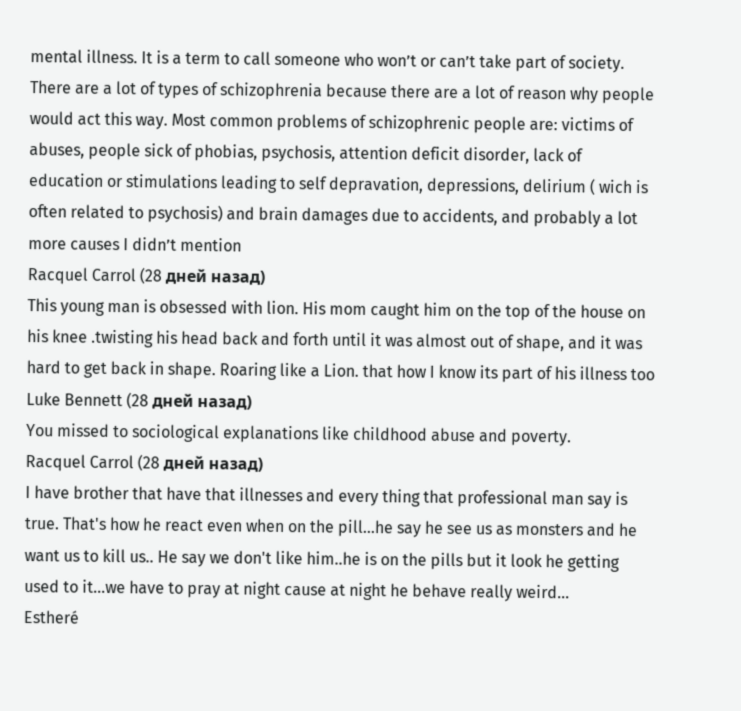mental illness. It is a term to call someone who won’t or can’t take part of society. There are a lot of types of schizophrenia because there are a lot of reason why people would act this way. Most common problems of schizophrenic people are: victims of abuses, people sick of phobias, psychosis, attention deficit disorder, lack of education or stimulations leading to self depravation, depressions, delirium ( wich is often related to psychosis) and brain damages due to accidents, and probably a lot more causes I didn’t mention
Racquel Carrol (28 дней назад)
This young man is obsessed with lion. His mom caught him on the top of the house on his knee .twisting his head back and forth until it was almost out of shape, and it was hard to get back in shape. Roaring like a Lion. that how I know its part of his illness too
Luke Bennett (28 дней назад)
You missed to sociological explanations like childhood abuse and poverty.
Racquel Carrol (28 дней назад)
I have brother that have that illnesses and every thing that professional man say is true. That's how he react even when on the pill...he say he see us as monsters and he want us to kill us.. He say we don't like him..he is on the pills but it look he getting used to it...we have to pray at night cause at night he behave really weird...
Estheré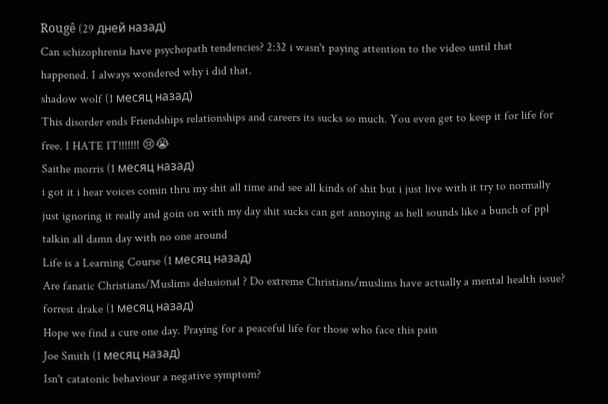Rougê (29 дней назад)
Can schizophrenia have psychopath tendencies? 2:32 i wasn't paying attention to the video until that happened. I always wondered why i did that.
shadow wolf (1 месяц назад)
This disorder ends Friendships relationships and careers its sucks so much. You even get to keep it for life for free. I HATE IT!!!!!!! 😢😭
Saithe morris (1 месяц назад)
i got it i hear voices comin thru my shit all time and see all kinds of shit but i just live with it try to normally just ignoring it really and goin on with my day shit sucks can get annoying as hell sounds like a bunch of ppl talkin all damn day with no one around
Life is a Learning Course (1 месяц назад)
Are fanatic Christians/Muslims delusional ? Do extreme Christians/muslims have actually a mental health issue?
forrest drake (1 месяц назад)
Hope we find a cure one day. Praying for a peaceful life for those who face this pain
Joe Smith (1 месяц назад)
Isn't catatonic behaviour a negative symptom?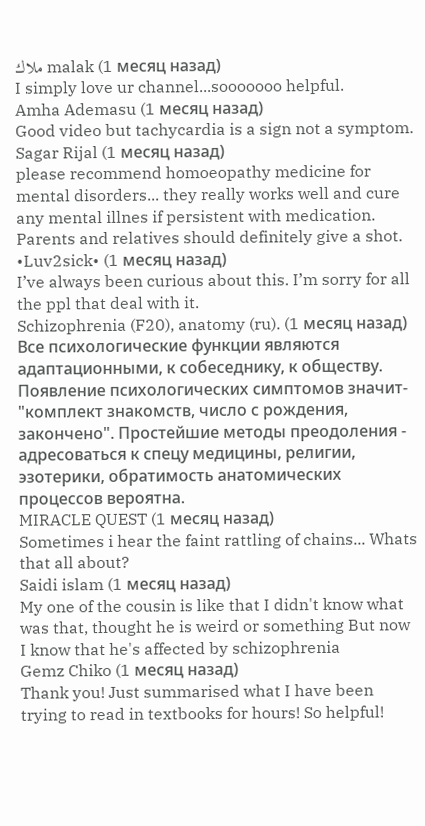ملاك malak (1 месяц назад)
I simply love ur channel...sooooooo helpful.
Amha Ademasu (1 месяц назад)
Good video but tachycardia is a sign not a symptom.
Sagar Rijal (1 месяц назад)
please recommend homoeopathy medicine for mental disorders... they really works well and cure any mental illnes if persistent with medication. Parents and relatives should definitely give a shot.
•Luv2sick• (1 месяц назад)
I’ve always been curious about this. I’m sorry for all the ppl that deal with it.
Schizophrenia (F20), anatomy (ru). (1 месяц назад)
Все психологические функции являются адаптационными, к собеседнику, к обществу. Появление психологических симптомов значит- "комплект знакомств, число с рождения, закончено". Простейшие методы преодоления - адресоваться к спецу медицины, религии, эзотерики, обратимость анатомических процессов вероятна.
MIRACLE QUEST (1 месяц назад)
Sometimes i hear the faint rattling of chains... Whats that all about?
Saidi islam (1 месяц назад)
My one of the cousin is like that I didn't know what was that, thought he is weird or something But now I know that he's affected by schizophrenia
Gemz Chiko (1 месяц назад)
Thank you! Just summarised what I have been trying to read in textbooks for hours! So helpful!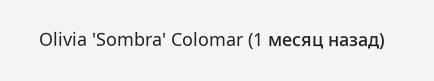Olivia 'Sombra' Colomar (1 месяц назад)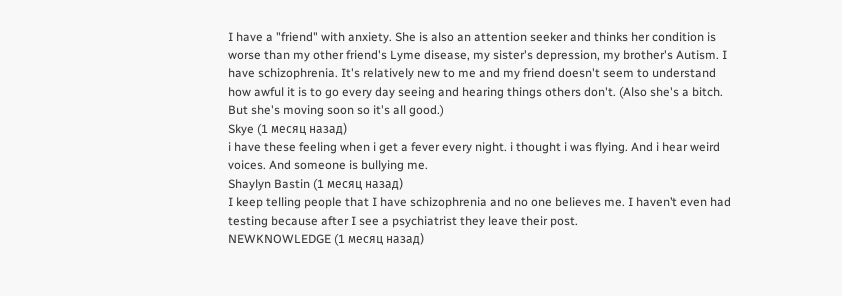I have a "friend" with anxiety. She is also an attention seeker and thinks her condition is worse than my other friend's Lyme disease, my sister's depression, my brother's Autism. I have schizophrenia. It's relatively new to me and my friend doesn't seem to understand how awful it is to go every day seeing and hearing things others don't. (Also she's a bitch. But she's moving soon so it's all good.)
Skye (1 месяц назад)
i have these feeling when i get a fever every night. i thought i was flying. And i hear weird voices. And someone is bullying me.
Shaylyn Bastin (1 месяц назад)
I keep telling people that I have schizophrenia and no one believes me. I haven’t even had testing because after I see a psychiatrist they leave their post.
NEWKNOWLEDGE (1 месяц назад)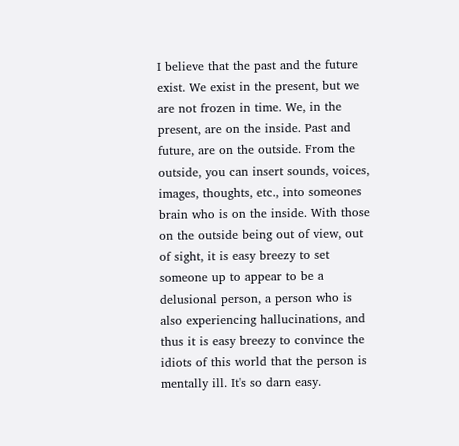I believe that the past and the future exist. We exist in the present, but we are not frozen in time. We, in the present, are on the inside. Past and future, are on the outside. From the outside, you can insert sounds, voices, images, thoughts, etc., into someones brain who is on the inside. With those on the outside being out of view, out of sight, it is easy breezy to set someone up to appear to be a delusional person, a person who is also experiencing hallucinations, and thus it is easy breezy to convince the idiots of this world that the person is mentally ill. It's so darn easy.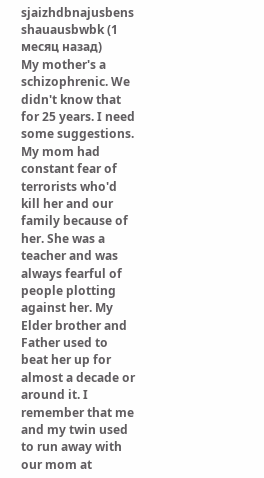sjaizhdbnajusbens shauausbwbk (1 месяц назад)
My mother's a schizophrenic. We didn't know that for 25 years. I need some suggestions. My mom had constant fear of terrorists who'd kill her and our family because of her. She was a teacher and was always fearful of people plotting against her. My Elder brother and Father used to beat her up for almost a decade or around it. I remember that me and my twin used to run away with our mom at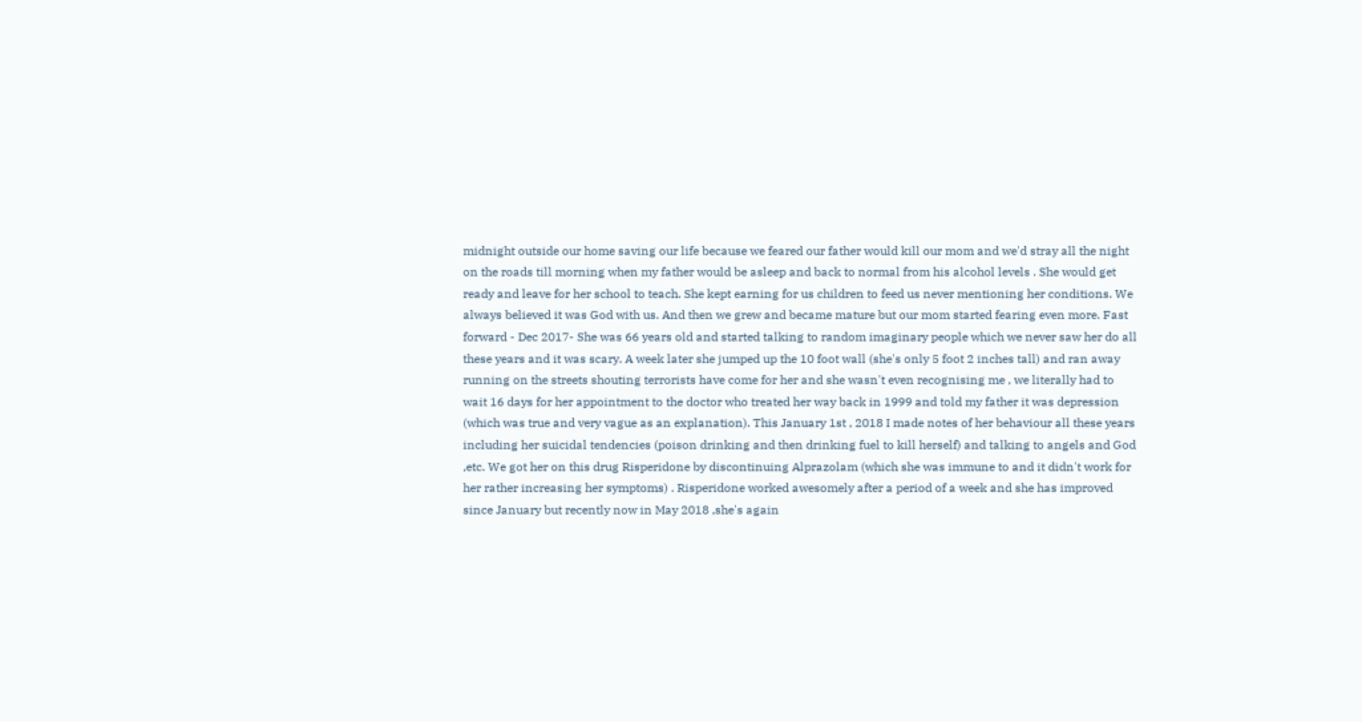midnight outside our home saving our life because we feared our father would kill our mom and we'd stray all the night on the roads till morning when my father would be asleep and back to normal from his alcohol levels . She would get ready and leave for her school to teach. She kept earning for us children to feed us never mentioning her conditions. We always believed it was God with us. And then we grew and became mature but our mom started fearing even more. Fast forward - Dec 2017- She was 66 years old and started talking to random imaginary people which we never saw her do all these years and it was scary. A week later she jumped up the 10 foot wall (she's only 5 foot 2 inches tall) and ran away running on the streets shouting terrorists have come for her and she wasn't even recognising me , we literally had to wait 16 days for her appointment to the doctor who treated her way back in 1999 and told my father it was depression (which was true and very vague as an explanation). This January 1st , 2018 I made notes of her behaviour all these years including her suicidal tendencies (poison drinking and then drinking fuel to kill herself) and talking to angels and God ,etc. We got her on this drug Risperidone by discontinuing Alprazolam (which she was immune to and it didn't work for her rather increasing her symptoms) . Risperidone worked awesomely after a period of a week and she has improved since January but recently now in May 2018 ,she's again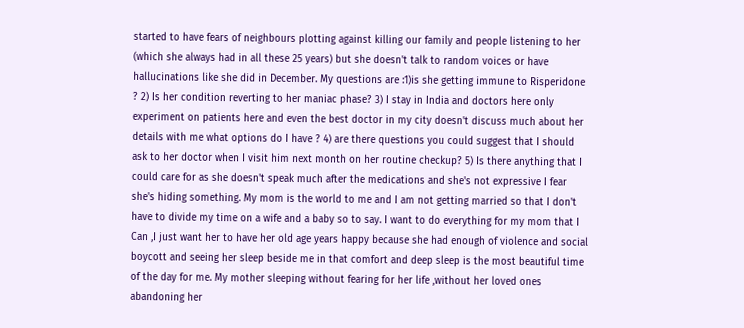started to have fears of neighbours plotting against killing our family and people listening to her (which she always had in all these 25 years) but she doesn't talk to random voices or have hallucinations like she did in December. My questions are :1)is she getting immune to Risperidone ? 2) Is her condition reverting to her maniac phase? 3) I stay in India and doctors here only experiment on patients here and even the best doctor in my city doesn't discuss much about her details with me what options do I have ? 4) are there questions you could suggest that I should ask to her doctor when I visit him next month on her routine checkup? 5) Is there anything that I could care for as she doesn't speak much after the medications and she's not expressive I fear she's hiding something. My mom is the world to me and I am not getting married so that I don't have to divide my time on a wife and a baby so to say. I want to do everything for my mom that I Can ,I just want her to have her old age years happy because she had enough of violence and social boycott and seeing her sleep beside me in that comfort and deep sleep is the most beautiful time of the day for me. My mother sleeping without fearing for her life ,without her loved ones abandoning her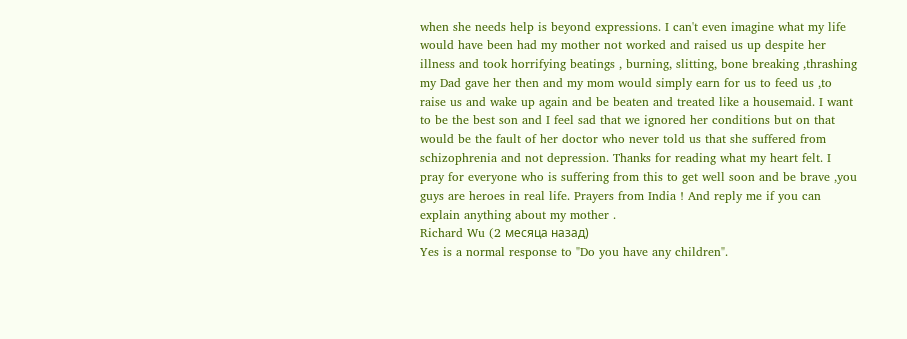when she needs help is beyond expressions. I can't even imagine what my life would have been had my mother not worked and raised us up despite her illness and took horrifying beatings , burning, slitting, bone breaking ,thrashing my Dad gave her then and my mom would simply earn for us to feed us ,to raise us and wake up again and be beaten and treated like a housemaid. I want to be the best son and I feel sad that we ignored her conditions but on that would be the fault of her doctor who never told us that she suffered from schizophrenia and not depression. Thanks for reading what my heart felt. I pray for everyone who is suffering from this to get well soon and be brave ,you guys are heroes in real life. Prayers from India ! And reply me if you can explain anything about my mother .
Richard Wu (2 месяца назад)
Yes is a normal response to "Do you have any children".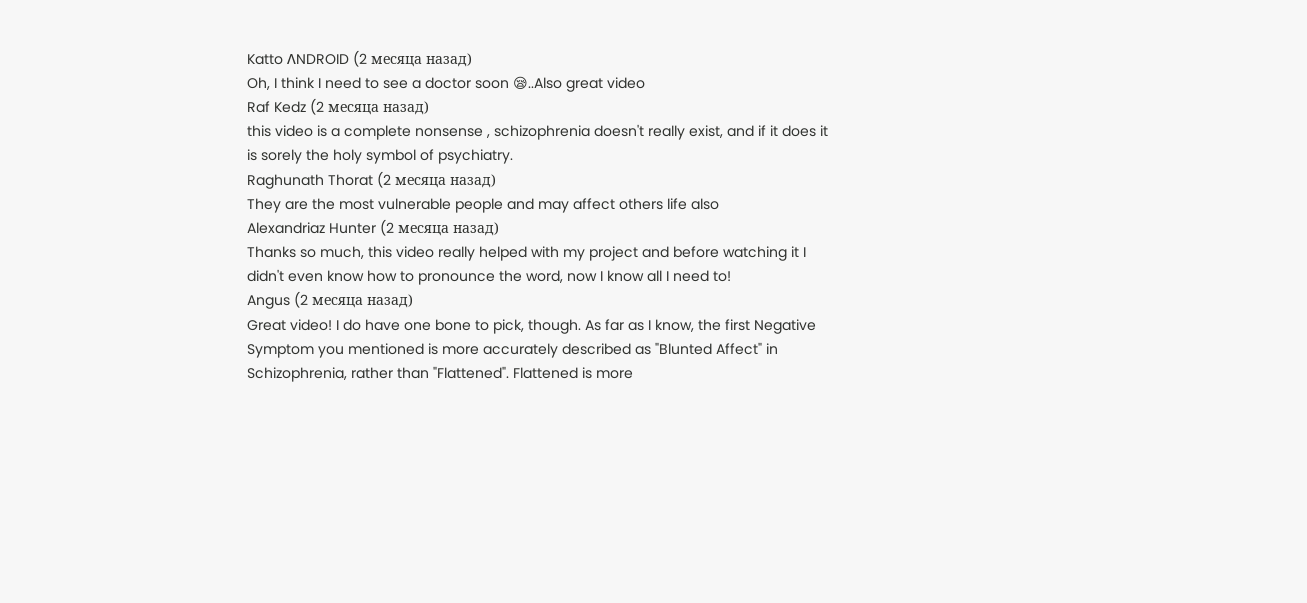Katto ΛNDROID (2 месяца назад)
Oh, I think I need to see a doctor soon 😪..Also great video
Raf Kedz (2 месяца назад)
this video is a complete nonsense , schizophrenia doesn't really exist, and if it does it is sorely the holy symbol of psychiatry.
Raghunath Thorat (2 месяца назад)
They are the most vulnerable people and may affect others life also
Alexandriaz Hunter (2 месяца назад)
Thanks so much, this video really helped with my project and before watching it I didn't even know how to pronounce the word, now I know all I need to!
Angus (2 месяца назад)
Great video! I do have one bone to pick, though. As far as I know, the first Negative Symptom you mentioned is more accurately described as "Blunted Affect" in Schizophrenia, rather than "Flattened". Flattened is more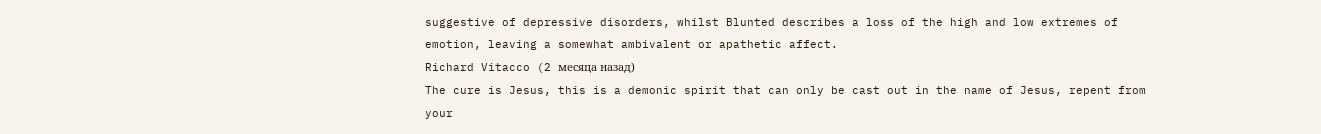suggestive of depressive disorders, whilst Blunted describes a loss of the high and low extremes of emotion, leaving a somewhat ambivalent or apathetic affect.
Richard Vitacco (2 месяца назад)
The cure is Jesus, this is a demonic spirit that can only be cast out in the name of Jesus, repent from your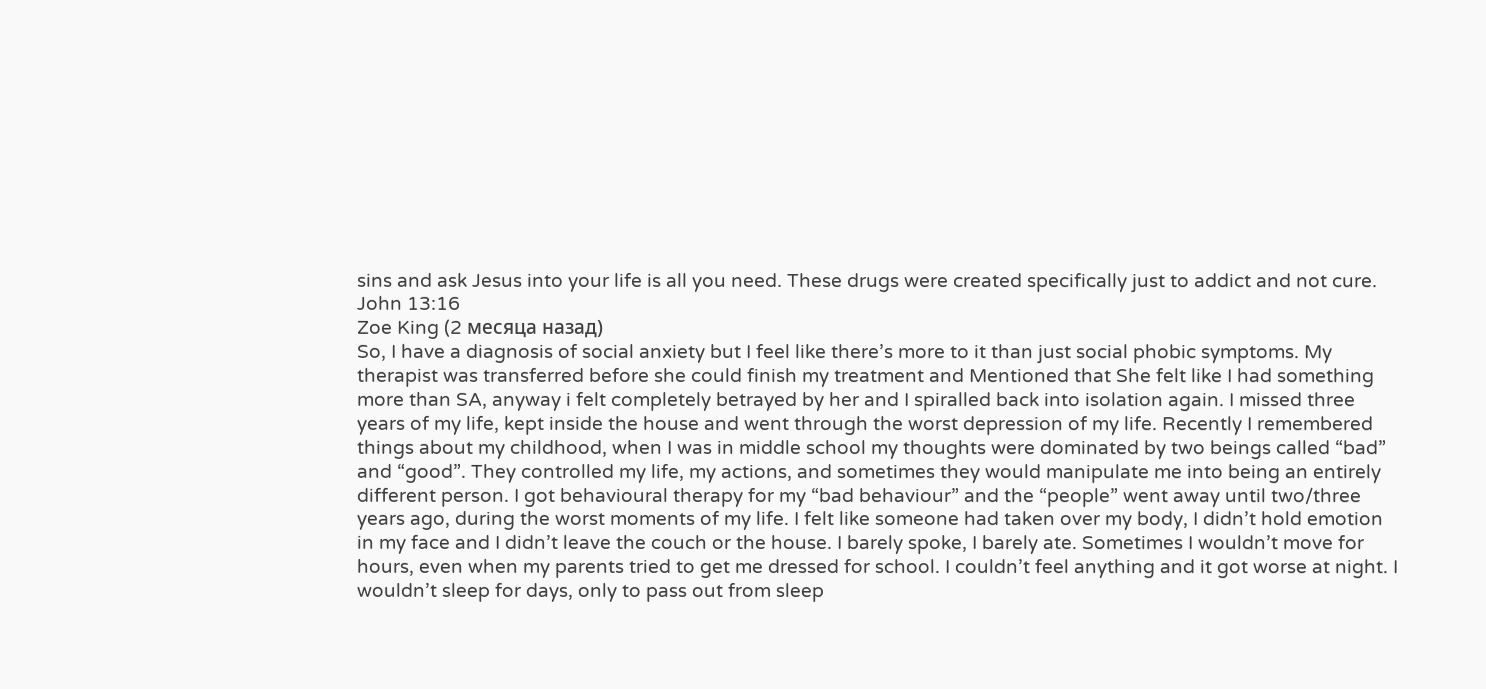sins and ask Jesus into your life is all you need. These drugs were created specifically just to addict and not cure. John 13:16
Zoe King (2 месяца назад)
So, I have a diagnosis of social anxiety but I feel like there’s more to it than just social phobic symptoms. My therapist was transferred before she could finish my treatment and Mentioned that She felt like I had something more than SA, anyway i felt completely betrayed by her and I spiralled back into isolation again. I missed three years of my life, kept inside the house and went through the worst depression of my life. Recently I remembered things about my childhood, when I was in middle school my thoughts were dominated by two beings called “bad” and “good”. They controlled my life, my actions, and sometimes they would manipulate me into being an entirely different person. I got behavioural therapy for my “bad behaviour” and the “people” went away until two/three years ago, during the worst moments of my life. I felt like someone had taken over my body, I didn’t hold emotion in my face and I didn’t leave the couch or the house. I barely spoke, I barely ate. Sometimes I wouldn’t move for hours, even when my parents tried to get me dressed for school. I couldn’t feel anything and it got worse at night. I wouldn’t sleep for days, only to pass out from sleep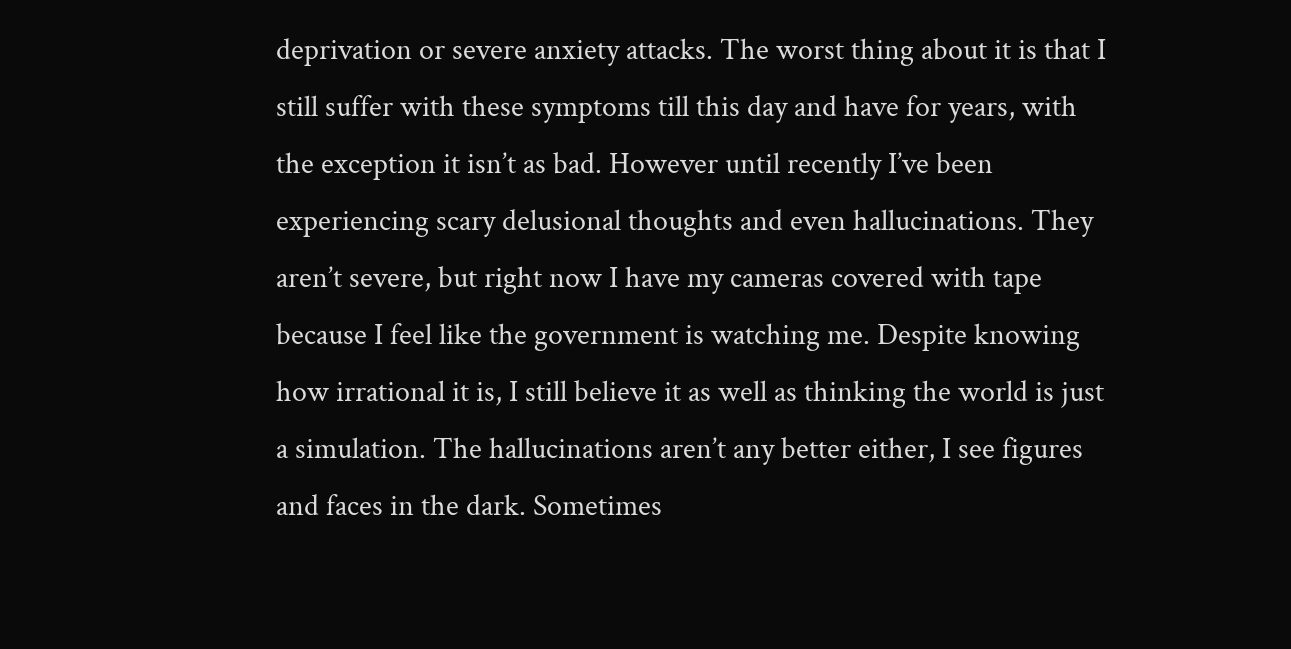deprivation or severe anxiety attacks. The worst thing about it is that I still suffer with these symptoms till this day and have for years, with the exception it isn’t as bad. However until recently I’ve been experiencing scary delusional thoughts and even hallucinations. They aren’t severe, but right now I have my cameras covered with tape because I feel like the government is watching me. Despite knowing how irrational it is, I still believe it as well as thinking the world is just a simulation. The hallucinations aren’t any better either, I see figures and faces in the dark. Sometimes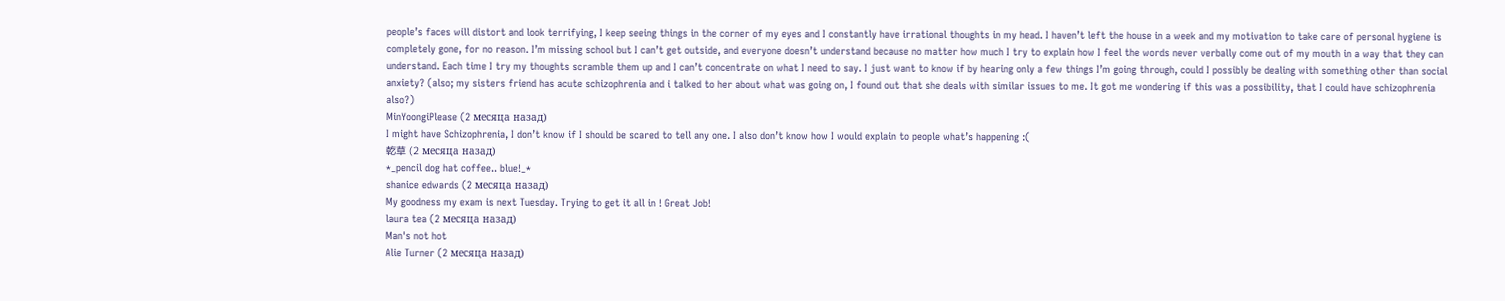people’s faces will distort and look terrifying, I keep seeing things in the corner of my eyes and I constantly have irrational thoughts in my head. I haven’t left the house in a week and my motivation to take care of personal hygiene is completely gone, for no reason. I’m missing school but I can’t get outside, and everyone doesn’t understand because no matter how much I try to explain how I feel the words never verbally come out of my mouth in a way that they can understand. Each time I try my thoughts scramble them up and I can’t concentrate on what I need to say. I just want to know if by hearing only a few things I’m going through, could I possibly be dealing with something other than social anxiety? (also; my sisters friend has acute schizophrenia and i talked to her about what was going on, I found out that she deals with similar issues to me. It got me wondering if this was a possibility, that I could have schizophrenia also?)
MinYoongiPlease (2 месяца назад)
I might have Schizophrenia, I don’t know if I should be scared to tell any one. I also don’t know how I would explain to people what’s happening :(
乾草 (2 месяца назад)
*_pencil dog hat coffee.. blue!_*
shanice edwards (2 месяца назад)
My goodness my exam is next Tuesday. Trying to get it all in ! Great Job!
laura tea (2 месяца назад)
Man's not hot
Alie Turner (2 месяца назад)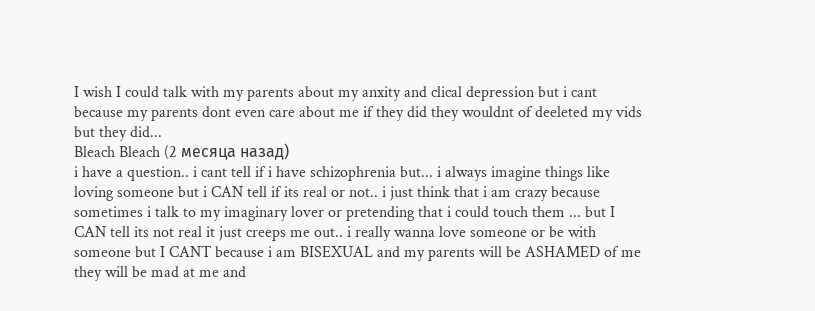I wish I could talk with my parents about my anxity and clical depression but i cant because my parents dont even care about me if they did they wouldnt of deeleted my vids but they did...
Bleach Bleach (2 месяца назад)
i have a question.. i cant tell if i have schizophrenia but... i always imagine things like loving someone but i CAN tell if its real or not.. i just think that i am crazy because sometimes i talk to my imaginary lover or pretending that i could touch them ... but I CAN tell its not real it just creeps me out.. i really wanna love someone or be with someone but I CANT because i am BISEXUAL and my parents will be ASHAMED of me they will be mad at me and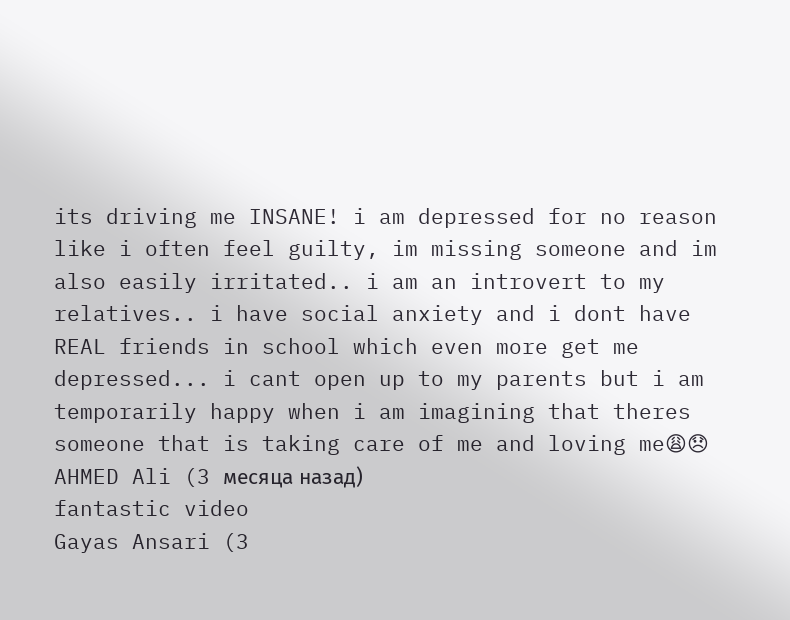its driving me INSANE! i am depressed for no reason like i often feel guilty, im missing someone and im also easily irritated.. i am an introvert to my relatives.. i have social anxiety and i dont have REAL friends in school which even more get me depressed... i cant open up to my parents but i am temporarily happy when i am imagining that theres someone that is taking care of me and loving me😩😞
AHMED Ali (3 месяца назад)
fantastic video
Gayas Ansari (3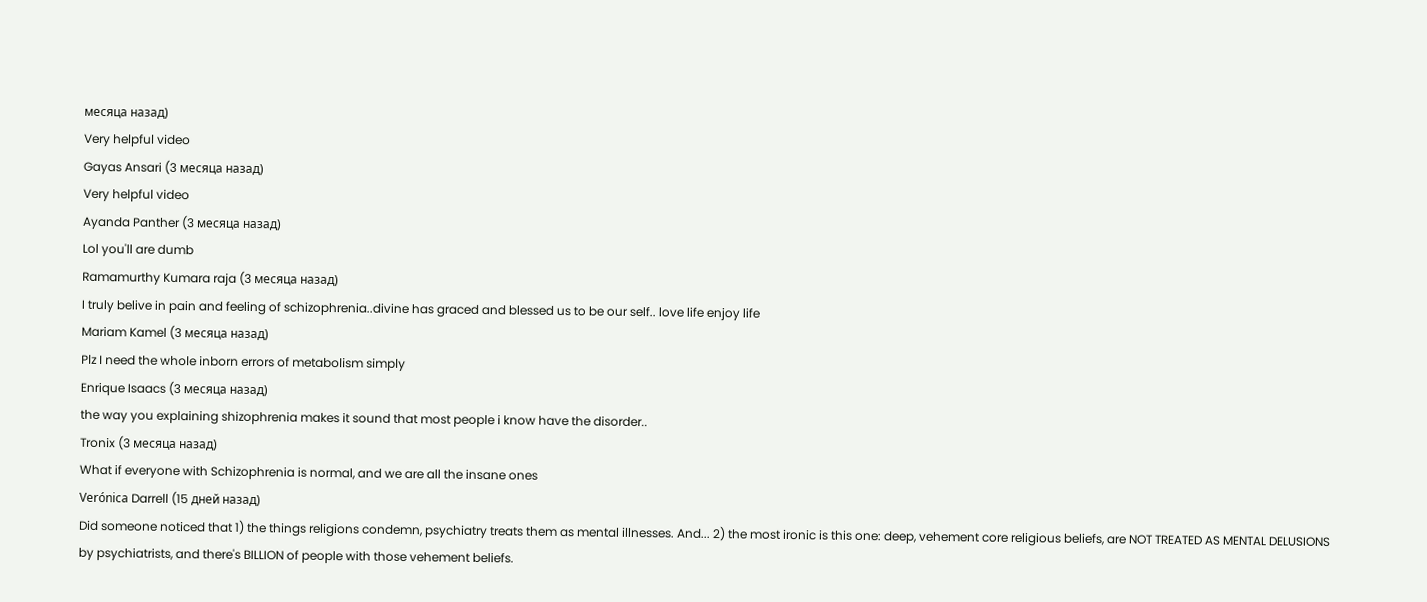месяца назад)
Very helpful video
Gayas Ansari (3 месяца назад)
Very helpful video
Ayanda Panther (3 месяца назад)
Lol you'll are dumb
Ramamurthy Kumara raja (3 месяца назад)
I truly belive in pain and feeling of schizophrenia..divine has graced and blessed us to be our self.. love life enjoy life
Mariam Kamel (3 месяца назад)
Plz I need the whole inborn errors of metabolism simply
Enrique Isaacs (3 месяца назад)
the way you explaining shizophrenia makes it sound that most people i know have the disorder..
Tronix (3 месяца назад)
What if everyone with Schizophrenia is normal, and we are all the insane ones
Verónica Darrell (15 дней назад)
Did someone noticed that 1) the things religions condemn, psychiatry treats them as mental illnesses. And... 2) the most ironic is this one: deep, vehement core religious beliefs, are NOT TREATED AS MENTAL DELUSIONS by psychiatrists, and there's BILLION of people with those vehement beliefs.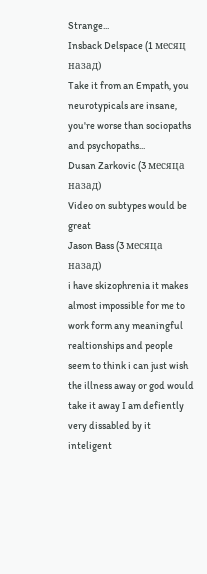Strange...
Insback Delspace (1 месяц назад)
Take it from an Empath, you neurotypicals are insane, you're worse than sociopaths and psychopaths...
Dusan Zarkovic (3 месяца назад)
Video on subtypes would be great
Jason Bass (3 месяца назад)
i have skizophrenia it makes almost impossible for me to work form any meaningful realtionships and people seem to think i can just wish the illness away or god would take it away I am defiently very dissabled by it inteligent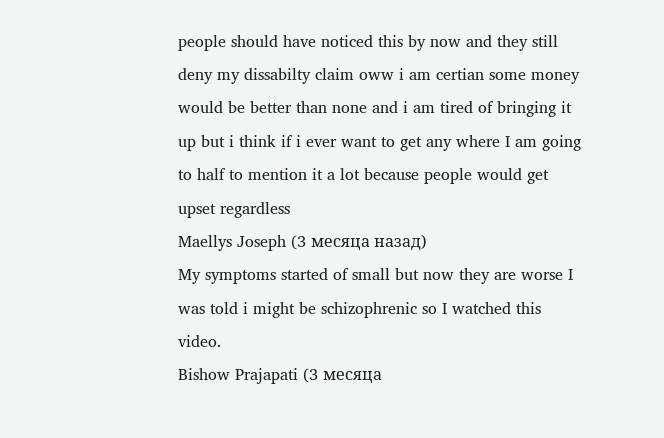people should have noticed this by now and they still deny my dissabilty claim oww i am certian some money would be better than none and i am tired of bringing it up but i think if i ever want to get any where I am going to half to mention it a lot because people would get upset regardless
Maellys Joseph (3 месяца назад)
My symptoms started of small but now they are worse I was told i might be schizophrenic so I watched this video.
Bishow Prajapati (3 месяца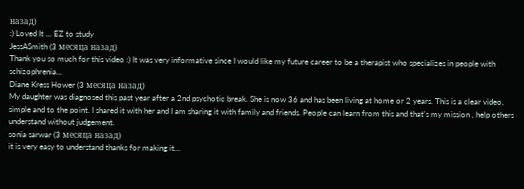назад)
:) Loved It ... EZ to study
JessASmith (3 месяца назад)
Thank you so much for this video :) It was very informative since I would like my future career to be a therapist who specializes in people with schizophrenia...
Diane Kress Hower (3 месяца назад)
My daughter was diagnosed this past year after a 2nd psychotic break. She is now 36 and has been living at home or 2 years. This is a clear video, simple and to the point. I shared it with her and I am sharing it with family and friends. People can learn from this and that's my mission , help others understand without judgement.
sonia sarwar (3 месяца назад)
it is very easy to understand thanks for making it...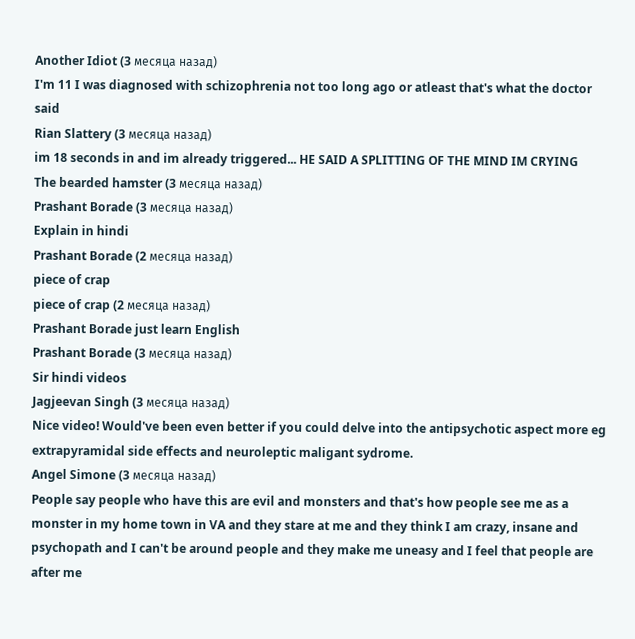Another Idiot (3 месяца назад)
I'm 11 I was diagnosed with schizophrenia not too long ago or atleast that's what the doctor said
Rian Slattery (3 месяца назад)
im 18 seconds in and im already triggered... HE SAID A SPLITTING OF THE MIND IM CRYING
The bearded hamster (3 месяца назад)
Prashant Borade (3 месяца назад)
Explain in hindi
Prashant Borade (2 месяца назад)
piece of crap
piece of crap (2 месяца назад)
Prashant Borade just learn English
Prashant Borade (3 месяца назад)
Sir hindi videos
Jagjeevan Singh (3 месяца назад)
Nice video! Would've been even better if you could delve into the antipsychotic aspect more eg extrapyramidal side effects and neuroleptic maligant sydrome.
Angel Simone (3 месяца назад)
People say people who have this are evil and monsters and that's how people see me as a monster in my home town in VA and they stare at me and they think I am crazy, insane and psychopath and I can't be around people and they make me uneasy and I feel that people are after me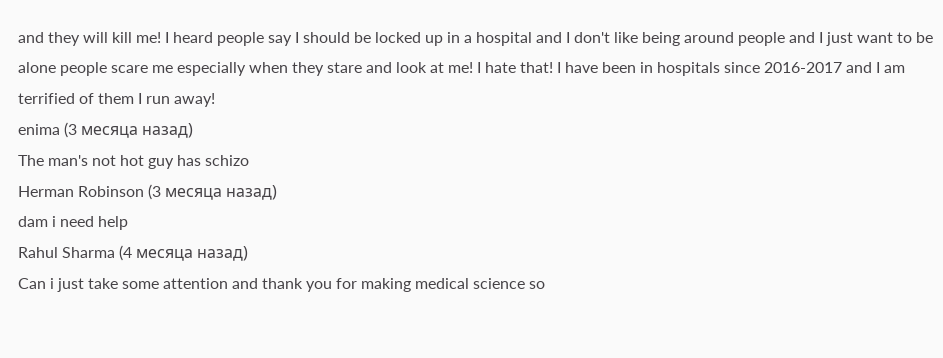and they will kill me! I heard people say I should be locked up in a hospital and I don't like being around people and I just want to be alone people scare me especially when they stare and look at me! I hate that! I have been in hospitals since 2016-2017 and I am terrified of them I run away!
enima (3 месяца назад)
The man's not hot guy has schizo
Herman Robinson (3 месяца назад)
dam i need help
Rahul Sharma (4 месяца назад)
Can i just take some attention and thank you for making medical science so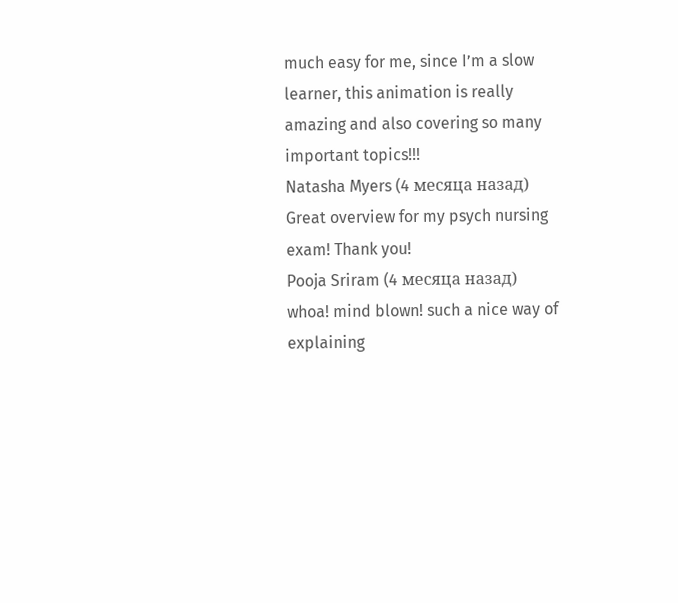much easy for me, since I’m a slow learner, this animation is really amazing and also covering so many important topics!!!
Natasha Myers (4 месяца назад)
Great overview for my psych nursing exam! Thank you!
Pooja Sriram (4 месяца назад)
whoa! mind blown! such a nice way of explaining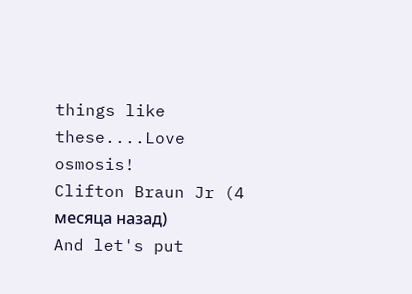things like these....Love osmosis!
Clifton Braun Jr (4 месяца назад)
And let's put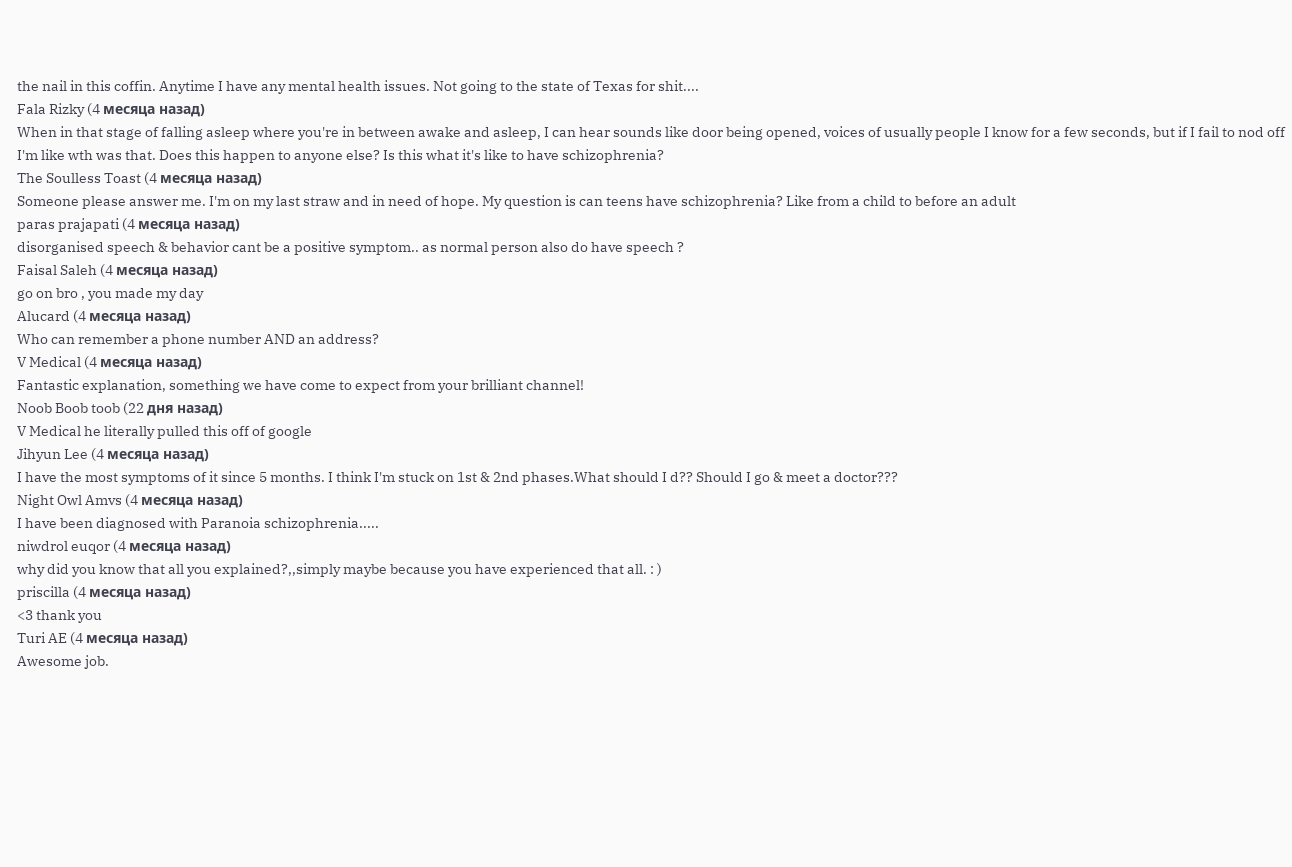the nail in this coffin. Anytime I have any mental health issues. Not going to the state of Texas for shit....
Fala Rizky (4 месяца назад)
When in that stage of falling asleep where you're in between awake and asleep, I can hear sounds like door being opened, voices of usually people I know for a few seconds, but if I fail to nod off I'm like wth was that. Does this happen to anyone else? Is this what it's like to have schizophrenia?
The Soulless Toast (4 месяца назад)
Someone please answer me. I'm on my last straw and in need of hope. My question is can teens have schizophrenia? Like from a child to before an adult
paras prajapati (4 месяца назад)
disorganised speech & behavior cant be a positive symptom.. as normal person also do have speech ?
Faisal Saleh (4 месяца назад)
go on bro , you made my day
Alucard (4 месяца назад)
Who can remember a phone number AND an address?
V Medical (4 месяца назад)
Fantastic explanation, something we have come to expect from your brilliant channel!
Noob Boob toob (22 дня назад)
V Medical he literally pulled this off of google
Jihyun Lee (4 месяца назад)
I have the most symptoms of it since 5 months. I think I'm stuck on 1st & 2nd phases.What should I d?? Should I go & meet a doctor???
Night Owl Amvs (4 месяца назад)
I have been diagnosed with Paranoia schizophrenia.....
niwdrol euqor (4 месяца назад)
why did you know that all you explained?,,simply maybe because you have experienced that all. : )
priscilla (4 месяца назад)
<3 thank you
Turi AE (4 месяца назад)
Awesome job.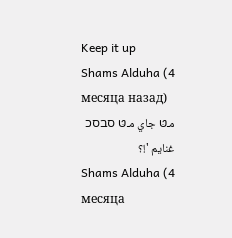Keep it up
Shams Alduha (4 месяца назад)
مـטּ جاي مـטּ סבסכ غنايم '!؟
Shams Alduha (4 месяца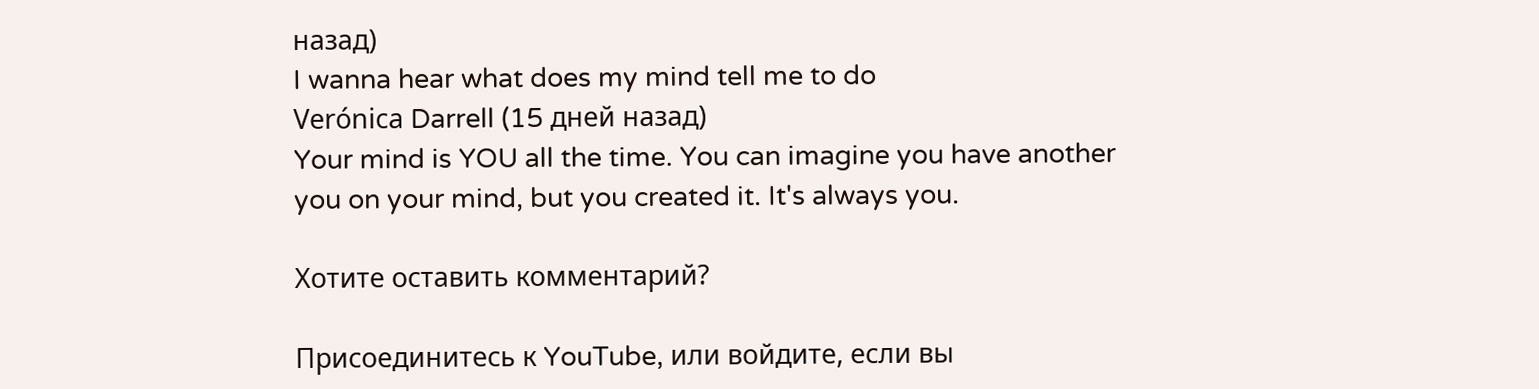назад)
I wanna hear what does my mind tell me to do
Verónica Darrell (15 дней назад)
Your mind is YOU all the time. You can imagine you have another you on your mind, but you created it. It's always you.

Хотите оставить комментарий?

Присоединитесь к YouTube, или войдите, если вы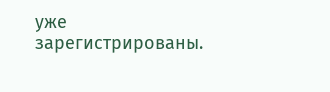уже зарегистрированы.